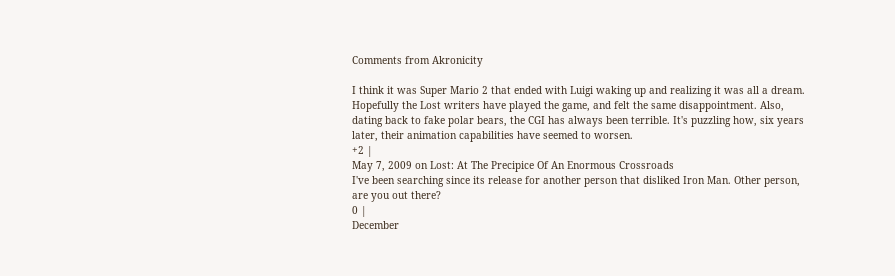Comments from Akronicity

I think it was Super Mario 2 that ended with Luigi waking up and realizing it was all a dream. Hopefully the Lost writers have played the game, and felt the same disappointment. Also, dating back to fake polar bears, the CGI has always been terrible. It's puzzling how, six years later, their animation capabilities have seemed to worsen.
+2 |
May 7, 2009 on Lost: At The Precipice Of An Enormous Crossroads
I've been searching since its release for another person that disliked Iron Man. Other person, are you out there?
0 |
December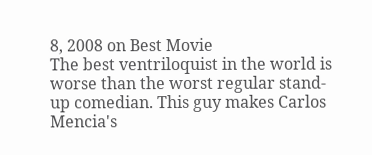8, 2008 on Best Movie
The best ventriloquist in the world is worse than the worst regular stand-up comedian. This guy makes Carlos Mencia's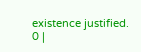existence justified.
0 |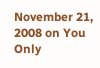November 21, 2008 on You Only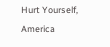Hurt Yourself, America